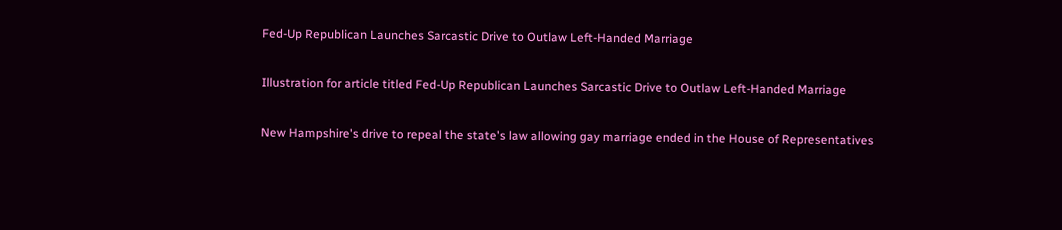Fed-Up Republican Launches Sarcastic Drive to Outlaw Left-Handed Marriage

Illustration for article titled Fed-Up Republican Launches Sarcastic Drive to Outlaw Left-Handed Marriage

New Hampshire's drive to repeal the state's law allowing gay marriage ended in the House of Representatives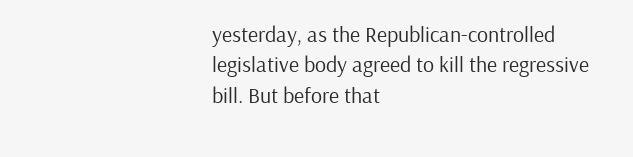yesterday, as the Republican-controlled legislative body agreed to kill the regressive bill. But before that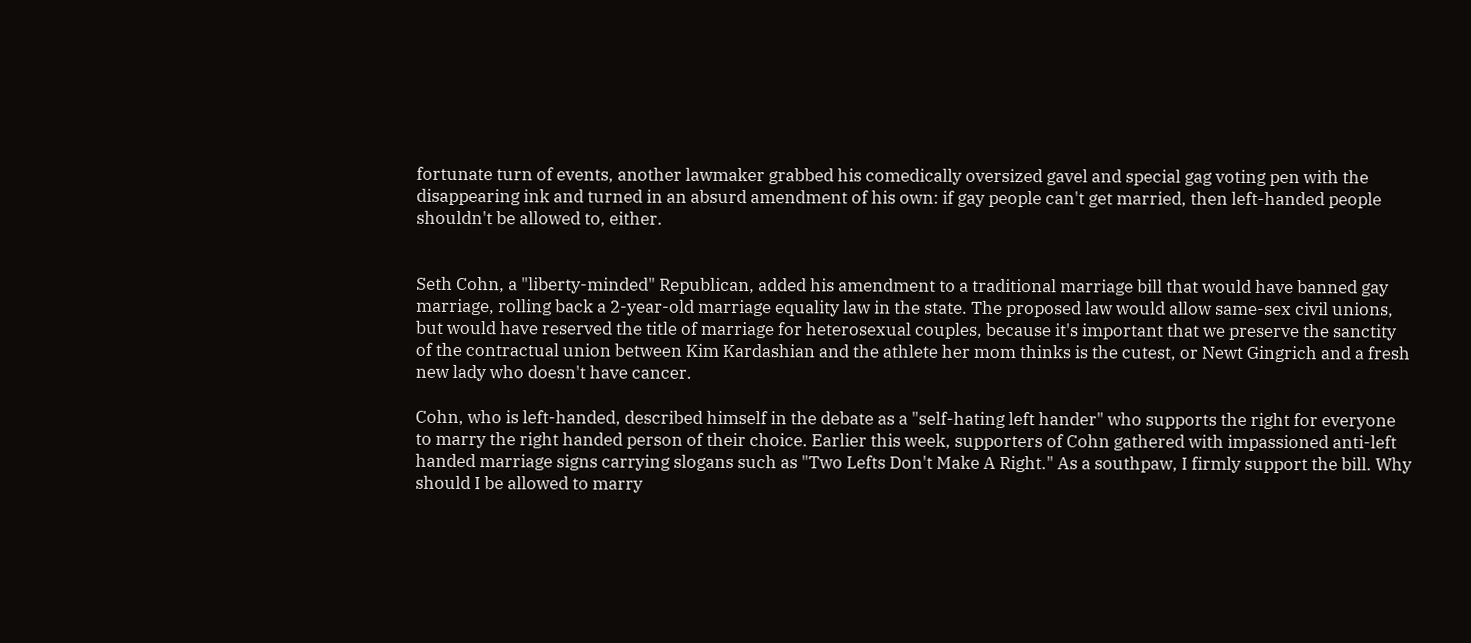fortunate turn of events, another lawmaker grabbed his comedically oversized gavel and special gag voting pen with the disappearing ink and turned in an absurd amendment of his own: if gay people can't get married, then left-handed people shouldn't be allowed to, either.


Seth Cohn, a "liberty-minded" Republican, added his amendment to a traditional marriage bill that would have banned gay marriage, rolling back a 2-year-old marriage equality law in the state. The proposed law would allow same-sex civil unions, but would have reserved the title of marriage for heterosexual couples, because it's important that we preserve the sanctity of the contractual union between Kim Kardashian and the athlete her mom thinks is the cutest, or Newt Gingrich and a fresh new lady who doesn't have cancer.

Cohn, who is left-handed, described himself in the debate as a "self-hating left hander" who supports the right for everyone to marry the right handed person of their choice. Earlier this week, supporters of Cohn gathered with impassioned anti-left handed marriage signs carrying slogans such as "Two Lefts Don't Make A Right." As a southpaw, I firmly support the bill. Why should I be allowed to marry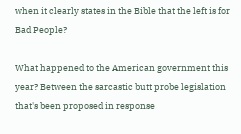when it clearly states in the Bible that the left is for Bad People?

What happened to the American government this year? Between the sarcastic butt probe legislation that's been proposed in response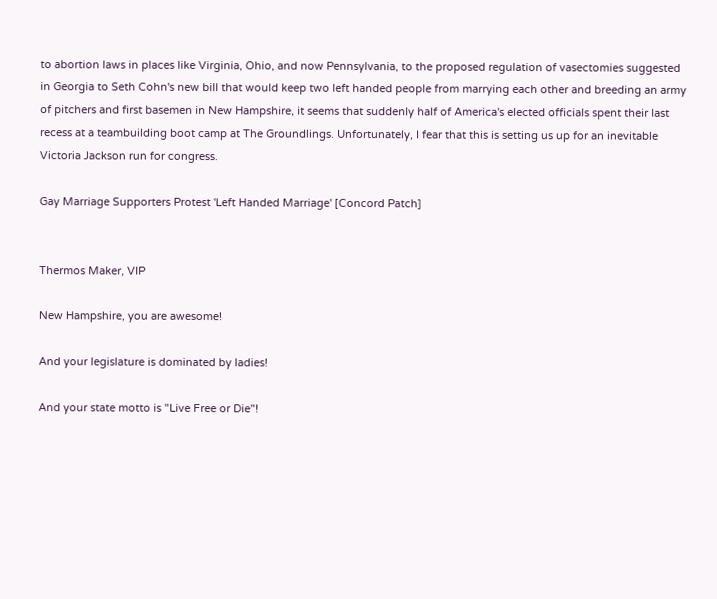to abortion laws in places like Virginia, Ohio, and now Pennsylvania, to the proposed regulation of vasectomies suggested in Georgia to Seth Cohn's new bill that would keep two left handed people from marrying each other and breeding an army of pitchers and first basemen in New Hampshire, it seems that suddenly half of America's elected officials spent their last recess at a teambuilding boot camp at The Groundlings. Unfortunately, I fear that this is setting us up for an inevitable Victoria Jackson run for congress.

Gay Marriage Supporters Protest 'Left Handed Marriage' [Concord Patch]


Thermos Maker, VIP

New Hampshire, you are awesome!

And your legislature is dominated by ladies!

And your state motto is "Live Free or Die"!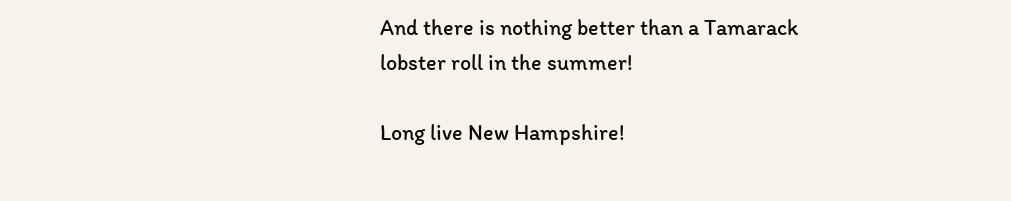And there is nothing better than a Tamarack lobster roll in the summer!

Long live New Hampshire!